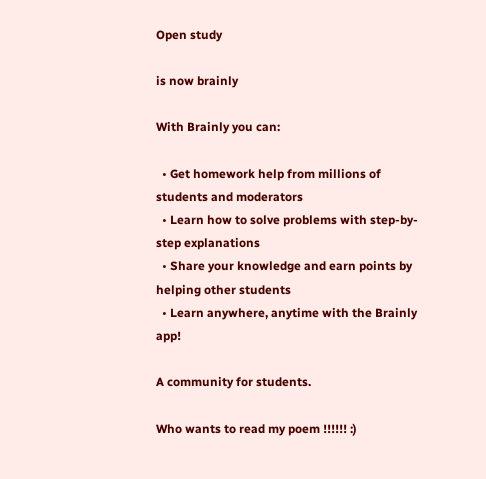Open study

is now brainly

With Brainly you can:

  • Get homework help from millions of students and moderators
  • Learn how to solve problems with step-by-step explanations
  • Share your knowledge and earn points by helping other students
  • Learn anywhere, anytime with the Brainly app!

A community for students.

Who wants to read my poem !!!!!! :)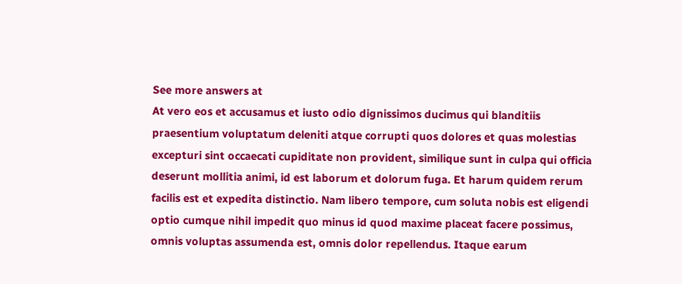See more answers at
At vero eos et accusamus et iusto odio dignissimos ducimus qui blanditiis praesentium voluptatum deleniti atque corrupti quos dolores et quas molestias excepturi sint occaecati cupiditate non provident, similique sunt in culpa qui officia deserunt mollitia animi, id est laborum et dolorum fuga. Et harum quidem rerum facilis est et expedita distinctio. Nam libero tempore, cum soluta nobis est eligendi optio cumque nihil impedit quo minus id quod maxime placeat facere possimus, omnis voluptas assumenda est, omnis dolor repellendus. Itaque earum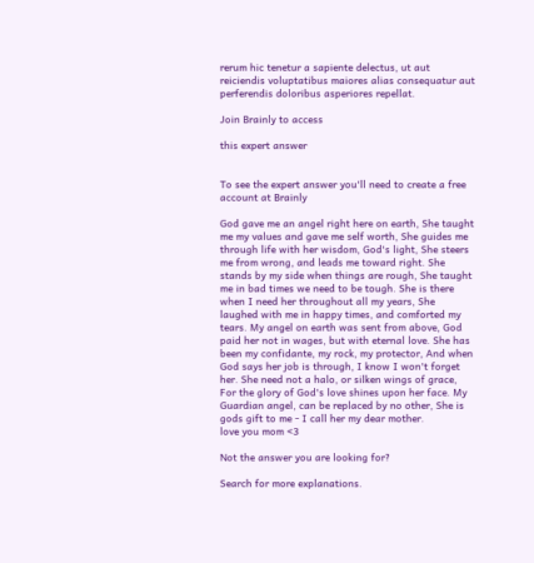rerum hic tenetur a sapiente delectus, ut aut reiciendis voluptatibus maiores alias consequatur aut perferendis doloribus asperiores repellat.

Join Brainly to access

this expert answer


To see the expert answer you'll need to create a free account at Brainly

God gave me an angel right here on earth, She taught me my values and gave me self worth, She guides me through life with her wisdom, God's light, She steers me from wrong, and leads me toward right. She stands by my side when things are rough, She taught me in bad times we need to be tough. She is there when I need her throughout all my years, She laughed with me in happy times, and comforted my tears. My angel on earth was sent from above, God paid her not in wages, but with eternal love. She has been my confidante, my rock, my protector, And when God says her job is through, I know I won't forget her. She need not a halo, or silken wings of grace, For the glory of God's love shines upon her face. My Guardian angel, can be replaced by no other, She is gods gift to me - I call her my dear mother.
love you mom <3

Not the answer you are looking for?

Search for more explanations.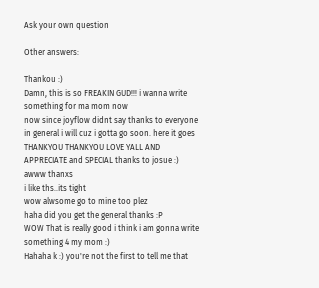Ask your own question

Other answers:

Thankou :)
Damn, this is so FREAKIN GUD!!! i wanna write something for ma mom now
now since joyflow didnt say thanks to everyone in general i will cuz i gotta go soon. here it goes THANKYOU THANKYOU LOVE YALL AND APPRECIATE and SPECIAL thanks to josue :)
awww thanxs
i like ths..its tight
wow alwsome go to mine too plez
haha did you get the general thanks :P
WOW That is really good i think i am gonna write something 4 my mom :)
Hahaha k :) you're not the first to tell me that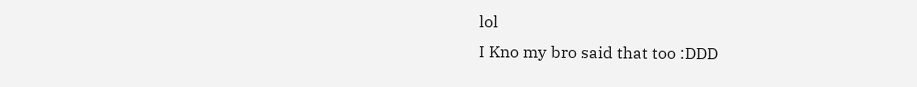lol
I Kno my bro said that too :DDD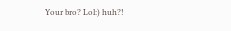Your bro? Lol:) huh?!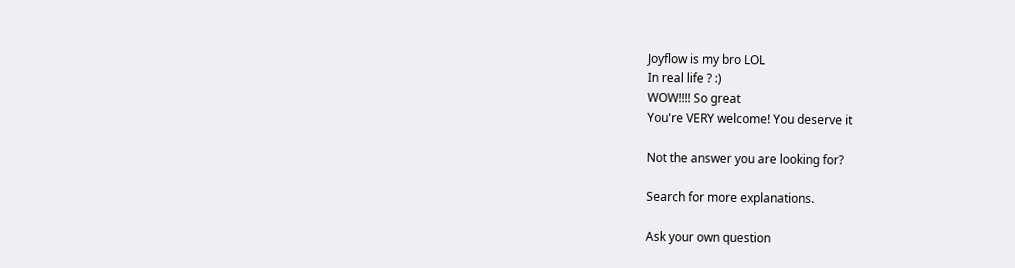Joyflow is my bro LOL
In real life ? :)
WOW!!!! So great
You're VERY welcome! You deserve it

Not the answer you are looking for?

Search for more explanations.

Ask your own question